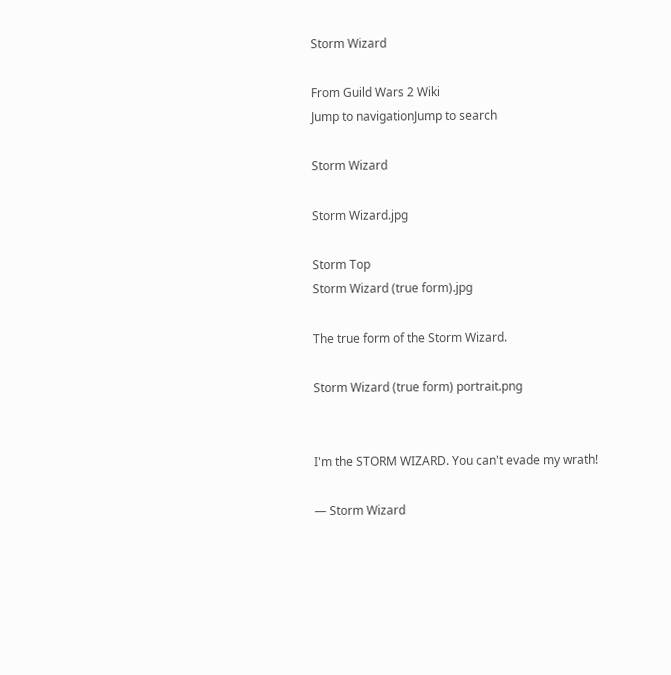Storm Wizard

From Guild Wars 2 Wiki
Jump to navigationJump to search

Storm Wizard

Storm Wizard.jpg

Storm Top
Storm Wizard (true form).jpg

The true form of the Storm Wizard.

Storm Wizard (true form) portrait.png


I'm the STORM WIZARD. You can't evade my wrath!

— Storm Wizard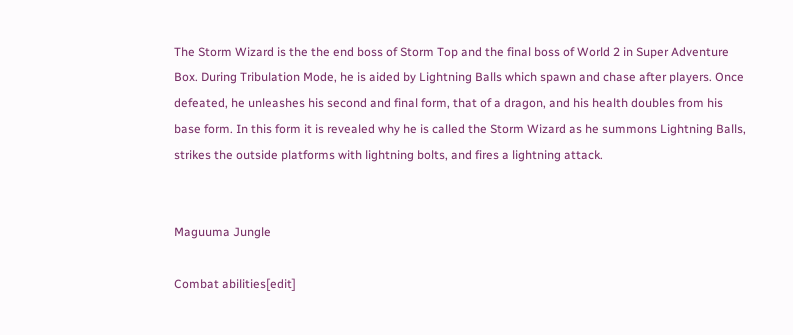The Storm Wizard is the the end boss of Storm Top and the final boss of World 2 in Super Adventure Box. During Tribulation Mode, he is aided by Lightning Balls which spawn and chase after players. Once defeated, he unleashes his second and final form, that of a dragon, and his health doubles from his base form. In this form it is revealed why he is called the Storm Wizard as he summons Lightning Balls, strikes the outside platforms with lightning bolts, and fires a lightning attack.


Maguuma Jungle

Combat abilities[edit]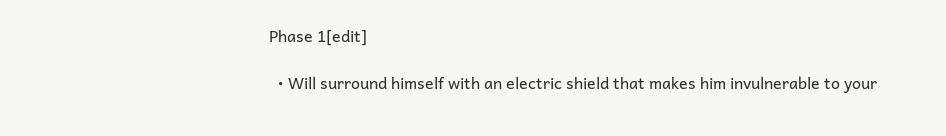Phase 1[edit]

  • Will surround himself with an electric shield that makes him invulnerable to your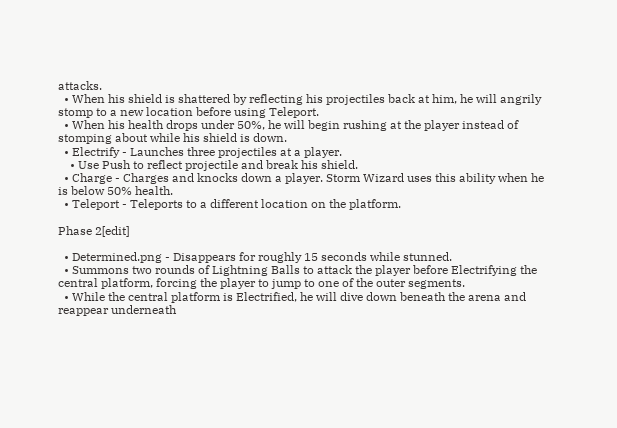attacks.
  • When his shield is shattered by reflecting his projectiles back at him, he will angrily stomp to a new location before using Teleport.
  • When his health drops under 50%, he will begin rushing at the player instead of stomping about while his shield is down.
  • Electrify - Launches three projectiles at a player.
    • Use Push to reflect projectile and break his shield.
  • Charge - Charges and knocks down a player. Storm Wizard uses this ability when he is below 50% health.
  • Teleport - Teleports to a different location on the platform.

Phase 2[edit]

  • Determined.png - Disappears for roughly 15 seconds while stunned.
  • Summons two rounds of Lightning Balls to attack the player before Electrifying the central platform, forcing the player to jump to one of the outer segments.
  • While the central platform is Electrified, he will dive down beneath the arena and reappear underneath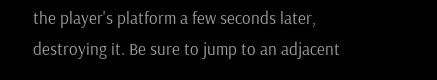the player's platform a few seconds later, destroying it. Be sure to jump to an adjacent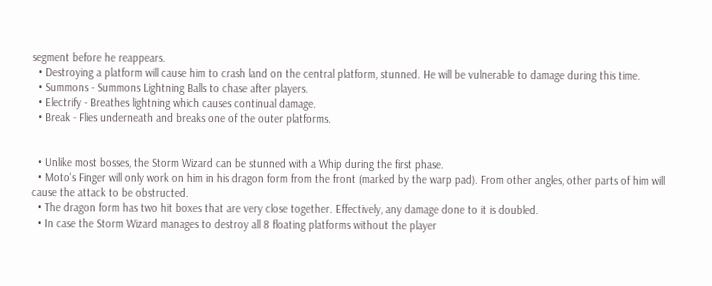segment before he reappears.
  • Destroying a platform will cause him to crash land on the central platform, stunned. He will be vulnerable to damage during this time.
  • Summons - Summons Lightning Balls to chase after players.
  • Electrify - Breathes lightning which causes continual damage.
  • Break - Flies underneath and breaks one of the outer platforms.


  • Unlike most bosses, the Storm Wizard can be stunned with a Whip during the first phase.
  • Moto's Finger will only work on him in his dragon form from the front (marked by the warp pad). From other angles, other parts of him will cause the attack to be obstructed.
  • The dragon form has two hit boxes that are very close together. Effectively, any damage done to it is doubled.
  • In case the Storm Wizard manages to destroy all 8 floating platforms without the player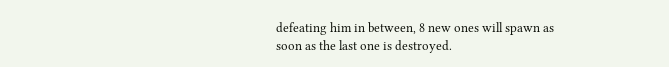defeating him in between, 8 new ones will spawn as soon as the last one is destroyed.